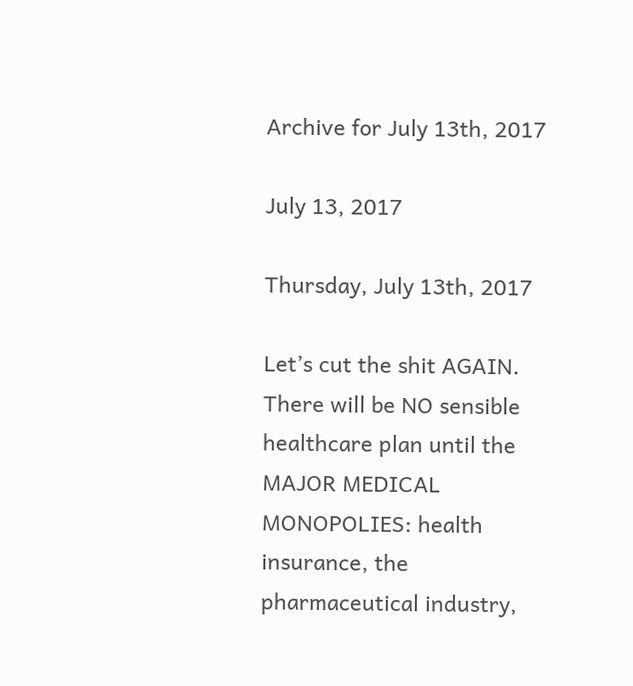Archive for July 13th, 2017

July 13, 2017

Thursday, July 13th, 2017

Let’s cut the shit AGAIN. There will be NO sensible healthcare plan until the MAJOR MEDICAL MONOPOLIES: health insurance, the pharmaceutical industry,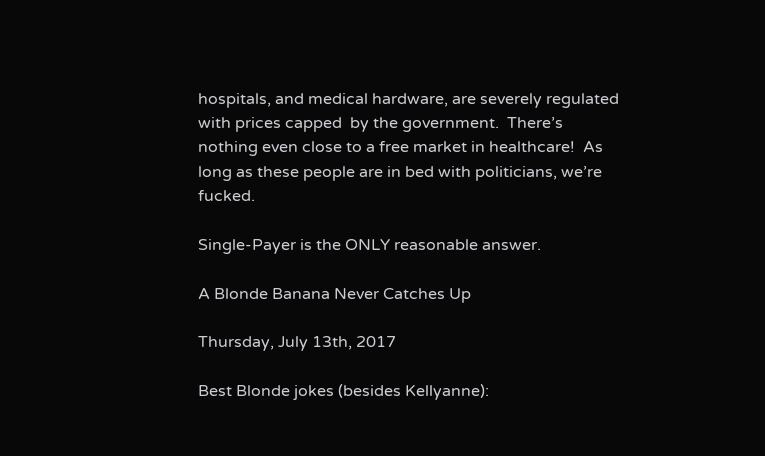hospitals, and medical hardware, are severely regulated with prices capped  by the government.  There’s nothing even close to a free market in healthcare!  As long as these people are in bed with politicians, we’re fucked.

Single-Payer is the ONLY reasonable answer.

A Blonde Banana Never Catches Up

Thursday, July 13th, 2017

Best Blonde jokes (besides Kellyanne):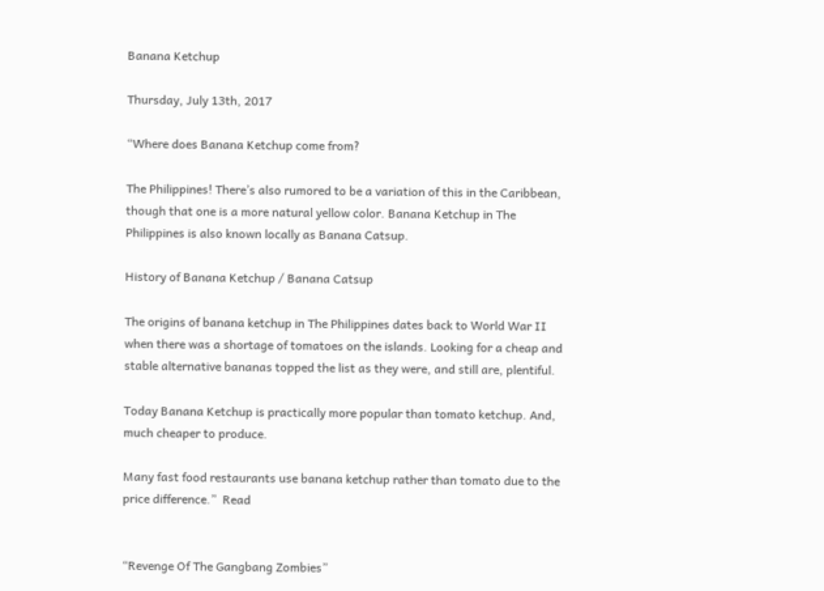Banana Ketchup

Thursday, July 13th, 2017

“Where does Banana Ketchup come from?

The Philippines! There’s also rumored to be a variation of this in the Caribbean, though that one is a more natural yellow color. Banana Ketchup in The Philippines is also known locally as Banana Catsup.

History of Banana Ketchup / Banana Catsup

The origins of banana ketchup in The Philippines dates back to World War II when there was a shortage of tomatoes on the islands. Looking for a cheap and stable alternative bananas topped the list as they were, and still are, plentiful.

Today Banana Ketchup is practically more popular than tomato ketchup. And, much cheaper to produce.

Many fast food restaurants use banana ketchup rather than tomato due to the price difference.”  Read


“Revenge Of The Gangbang Zombies”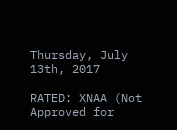Thursday, July 13th, 2017

RATED: XNAA (Not Approved for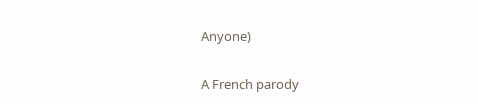Anyone)

A French parody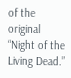of the original “Night of the Living Dead.”